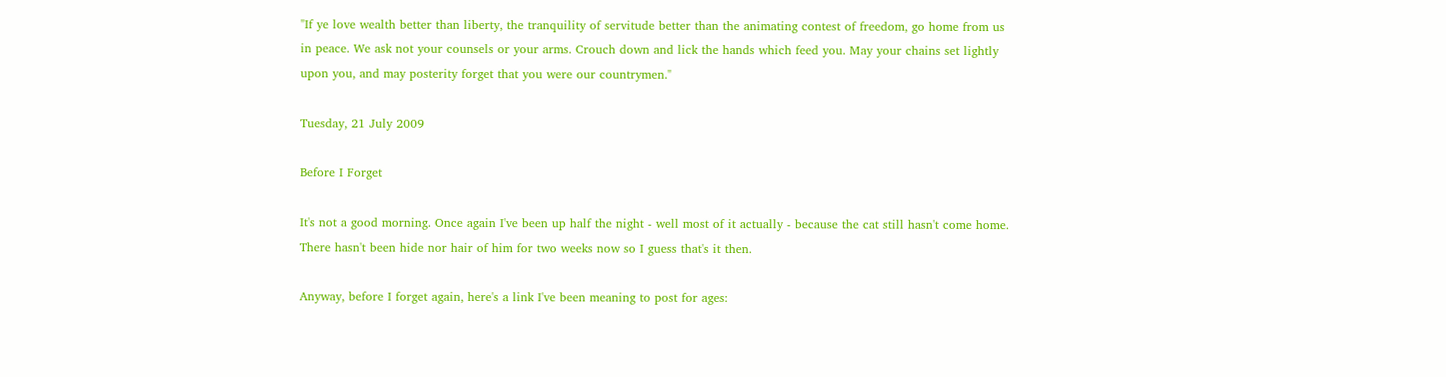"If ye love wealth better than liberty, the tranquility of servitude better than the animating contest of freedom, go home from us in peace. We ask not your counsels or your arms. Crouch down and lick the hands which feed you. May your chains set lightly upon you, and may posterity forget that you were our countrymen."

Tuesday, 21 July 2009

Before I Forget

It's not a good morning. Once again I've been up half the night - well most of it actually - because the cat still hasn't come home. There hasn't been hide nor hair of him for two weeks now so I guess that's it then.

Anyway, before I forget again, here's a link I've been meaning to post for ages: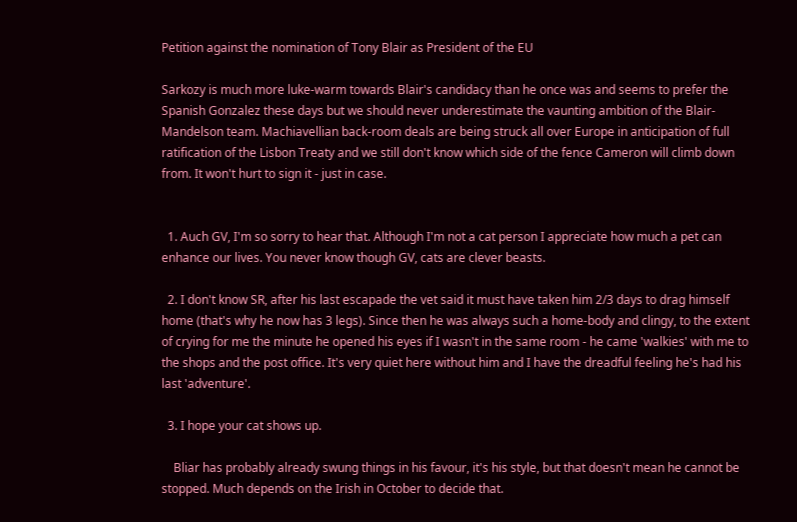Petition against the nomination of Tony Blair as President of the EU

Sarkozy is much more luke-warm towards Blair's candidacy than he once was and seems to prefer the Spanish Gonzalez these days but we should never underestimate the vaunting ambition of the Blair-Mandelson team. Machiavellian back-room deals are being struck all over Europe in anticipation of full ratification of the Lisbon Treaty and we still don't know which side of the fence Cameron will climb down from. It won't hurt to sign it - just in case.


  1. Auch GV, I'm so sorry to hear that. Although I'm not a cat person I appreciate how much a pet can enhance our lives. You never know though GV, cats are clever beasts.

  2. I don't know SR, after his last escapade the vet said it must have taken him 2/3 days to drag himself home (that's why he now has 3 legs). Since then he was always such a home-body and clingy, to the extent of crying for me the minute he opened his eyes if I wasn't in the same room - he came 'walkies' with me to the shops and the post office. It's very quiet here without him and I have the dreadful feeling he's had his last 'adventure'.

  3. I hope your cat shows up.

    Bliar has probably already swung things in his favour, it's his style, but that doesn't mean he cannot be stopped. Much depends on the Irish in October to decide that.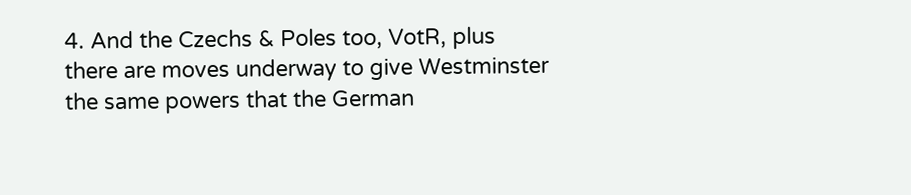4. And the Czechs & Poles too, VotR, plus there are moves underway to give Westminster the same powers that the German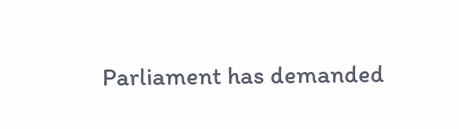Parliament has demanded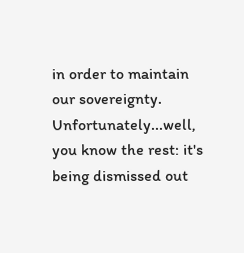in order to maintain our sovereignty. Unfortunately...well, you know the rest: it's being dismissed out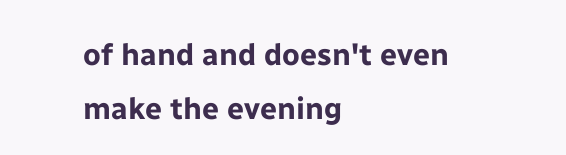of hand and doesn't even make the evening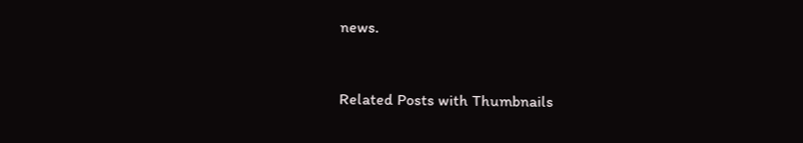news.


Related Posts with Thumbnails